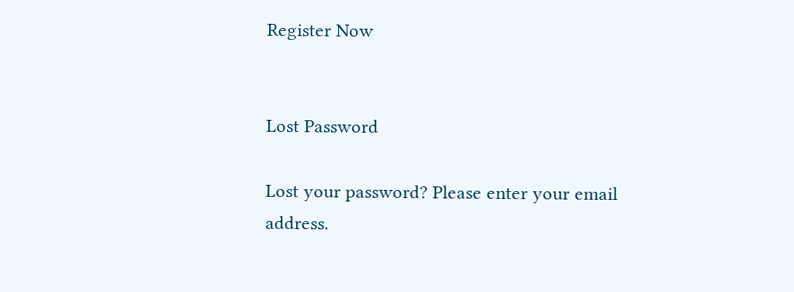Register Now


Lost Password

Lost your password? Please enter your email address.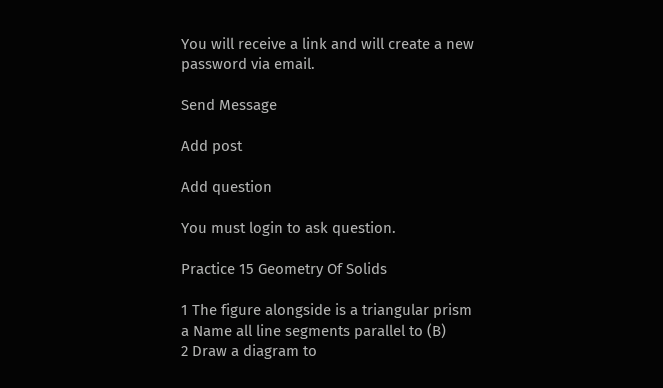You will receive a link and will create a new password via email.

Send Message

Add post

Add question

You must login to ask question.

Practice 15 Geometry Of Solids

1 The figure alongside is a triangular prism
a Name all line segments parallel to (B)
2 Draw a diagram to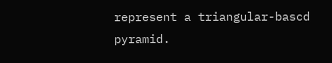represent a triangular-bascd pyramid.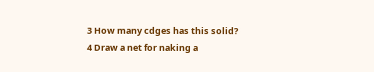3 How many cdges has this solid?
4 Draw a net for naking a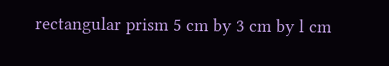rectangular prism 5 cm by 3 cm by l cm